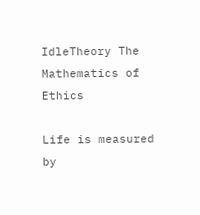IdleTheory The Mathematics of Ethics

Life is measured by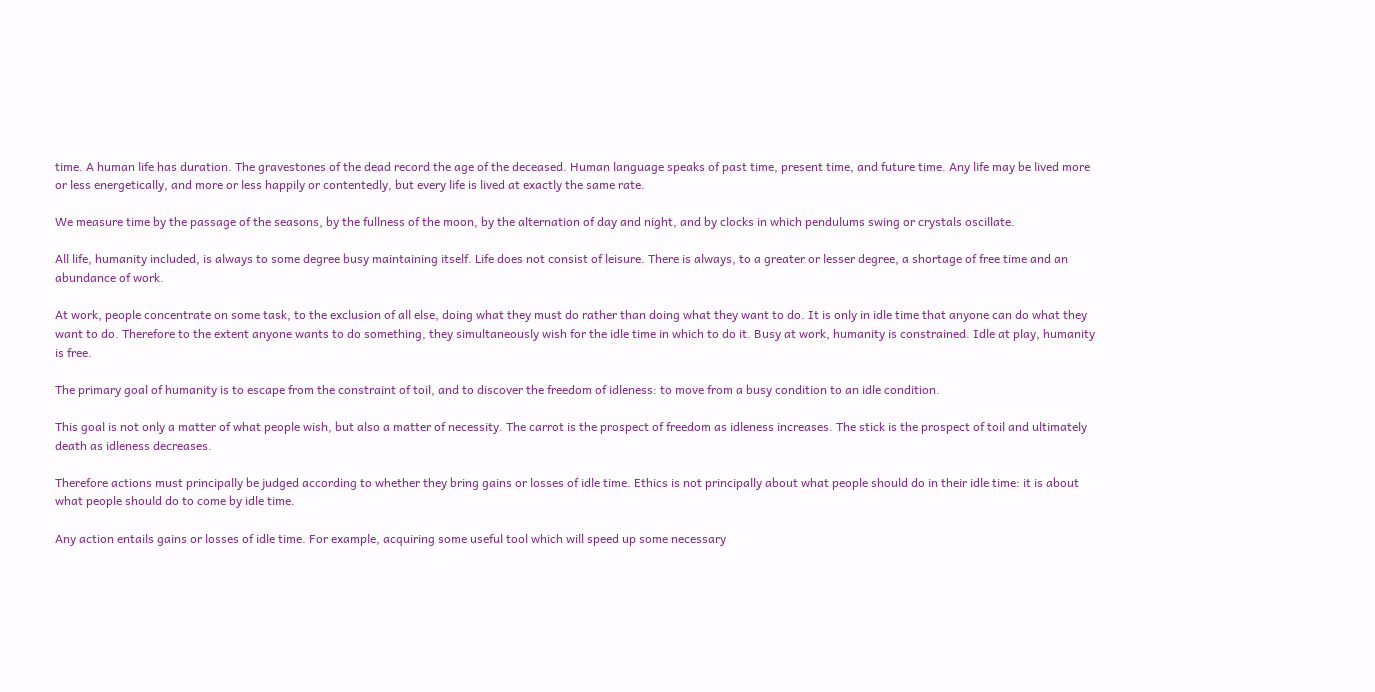time. A human life has duration. The gravestones of the dead record the age of the deceased. Human language speaks of past time, present time, and future time. Any life may be lived more or less energetically, and more or less happily or contentedly, but every life is lived at exactly the same rate.

We measure time by the passage of the seasons, by the fullness of the moon, by the alternation of day and night, and by clocks in which pendulums swing or crystals oscillate.

All life, humanity included, is always to some degree busy maintaining itself. Life does not consist of leisure. There is always, to a greater or lesser degree, a shortage of free time and an abundance of work.

At work, people concentrate on some task, to the exclusion of all else, doing what they must do rather than doing what they want to do. It is only in idle time that anyone can do what they want to do. Therefore to the extent anyone wants to do something, they simultaneously wish for the idle time in which to do it. Busy at work, humanity is constrained. Idle at play, humanity is free.

The primary goal of humanity is to escape from the constraint of toil, and to discover the freedom of idleness: to move from a busy condition to an idle condition.

This goal is not only a matter of what people wish, but also a matter of necessity. The carrot is the prospect of freedom as idleness increases. The stick is the prospect of toil and ultimately death as idleness decreases.

Therefore actions must principally be judged according to whether they bring gains or losses of idle time. Ethics is not principally about what people should do in their idle time: it is about what people should do to come by idle time.

Any action entails gains or losses of idle time. For example, acquiring some useful tool which will speed up some necessary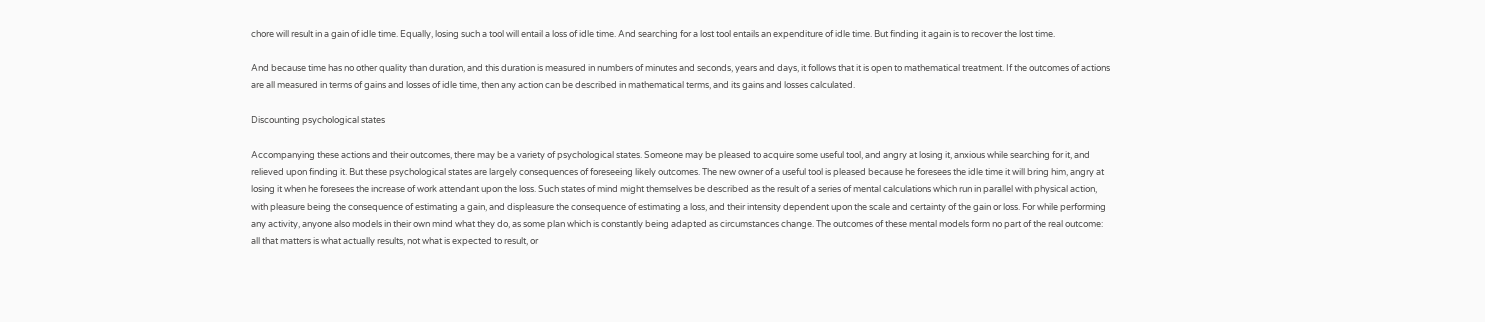chore will result in a gain of idle time. Equally, losing such a tool will entail a loss of idle time. And searching for a lost tool entails an expenditure of idle time. But finding it again is to recover the lost time.

And because time has no other quality than duration, and this duration is measured in numbers of minutes and seconds, years and days, it follows that it is open to mathematical treatment. If the outcomes of actions are all measured in terms of gains and losses of idle time, then any action can be described in mathematical terms, and its gains and losses calculated.

Discounting psychological states

Accompanying these actions and their outcomes, there may be a variety of psychological states. Someone may be pleased to acquire some useful tool, and angry at losing it, anxious while searching for it, and relieved upon finding it. But these psychological states are largely consequences of foreseeing likely outcomes. The new owner of a useful tool is pleased because he foresees the idle time it will bring him, angry at losing it when he foresees the increase of work attendant upon the loss. Such states of mind might themselves be described as the result of a series of mental calculations which run in parallel with physical action, with pleasure being the consequence of estimating a gain, and displeasure the consequence of estimating a loss, and their intensity dependent upon the scale and certainty of the gain or loss. For while performing any activity, anyone also models in their own mind what they do, as some plan which is constantly being adapted as circumstances change. The outcomes of these mental models form no part of the real outcome: all that matters is what actually results, not what is expected to result, or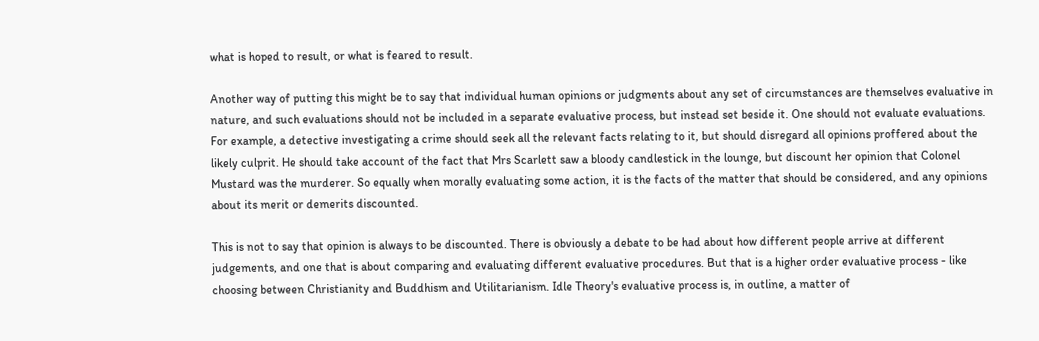what is hoped to result, or what is feared to result.

Another way of putting this might be to say that individual human opinions or judgments about any set of circumstances are themselves evaluative in nature, and such evaluations should not be included in a separate evaluative process, but instead set beside it. One should not evaluate evaluations. For example, a detective investigating a crime should seek all the relevant facts relating to it, but should disregard all opinions proffered about the likely culprit. He should take account of the fact that Mrs Scarlett saw a bloody candlestick in the lounge, but discount her opinion that Colonel Mustard was the murderer. So equally when morally evaluating some action, it is the facts of the matter that should be considered, and any opinions about its merit or demerits discounted.

This is not to say that opinion is always to be discounted. There is obviously a debate to be had about how different people arrive at different judgements, and one that is about comparing and evaluating different evaluative procedures. But that is a higher order evaluative process - like choosing between Christianity and Buddhism and Utilitarianism. Idle Theory's evaluative process is, in outline, a matter of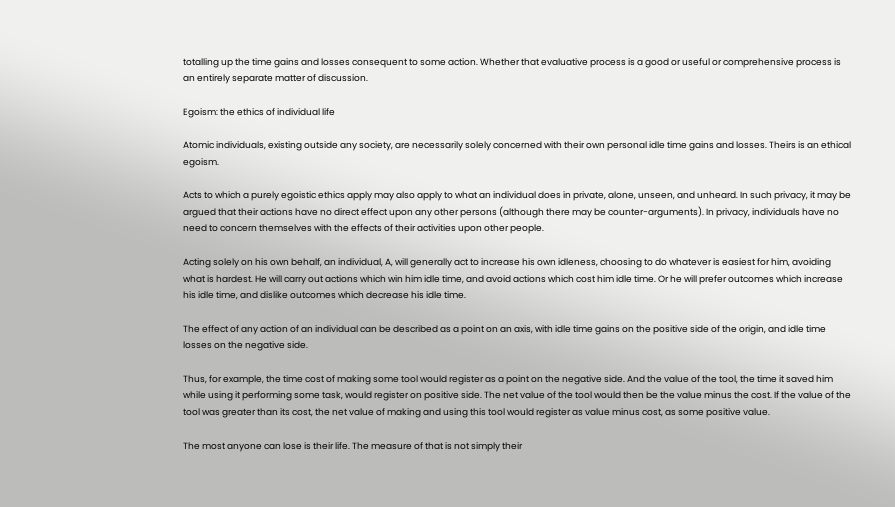totalling up the time gains and losses consequent to some action. Whether that evaluative process is a good or useful or comprehensive process is an entirely separate matter of discussion.

Egoism: the ethics of individual life

Atomic individuals, existing outside any society, are necessarily solely concerned with their own personal idle time gains and losses. Theirs is an ethical egoism.

Acts to which a purely egoistic ethics apply may also apply to what an individual does in private, alone, unseen, and unheard. In such privacy, it may be argued that their actions have no direct effect upon any other persons (although there may be counter-arguments). In privacy, individuals have no need to concern themselves with the effects of their activities upon other people.

Acting solely on his own behalf, an individual, A, will generally act to increase his own idleness, choosing to do whatever is easiest for him, avoiding what is hardest. He will carry out actions which win him idle time, and avoid actions which cost him idle time. Or he will prefer outcomes which increase his idle time, and dislike outcomes which decrease his idle time.

The effect of any action of an individual can be described as a point on an axis, with idle time gains on the positive side of the origin, and idle time losses on the negative side.

Thus, for example, the time cost of making some tool would register as a point on the negative side. And the value of the tool, the time it saved him while using it performing some task, would register on positive side. The net value of the tool would then be the value minus the cost. If the value of the tool was greater than its cost, the net value of making and using this tool would register as value minus cost, as some positive value.

The most anyone can lose is their life. The measure of that is not simply their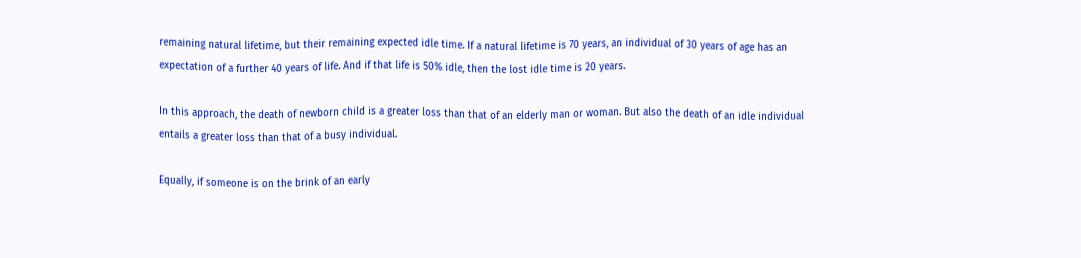remaining natural lifetime, but their remaining expected idle time. If a natural lifetime is 70 years, an individual of 30 years of age has an expectation of a further 40 years of life. And if that life is 50% idle, then the lost idle time is 20 years.

In this approach, the death of newborn child is a greater loss than that of an elderly man or woman. But also the death of an idle individual entails a greater loss than that of a busy individual.

Equally, if someone is on the brink of an early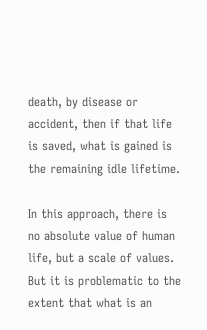death, by disease or accident, then if that life is saved, what is gained is the remaining idle lifetime.

In this approach, there is no absolute value of human life, but a scale of values. But it is problematic to the extent that what is an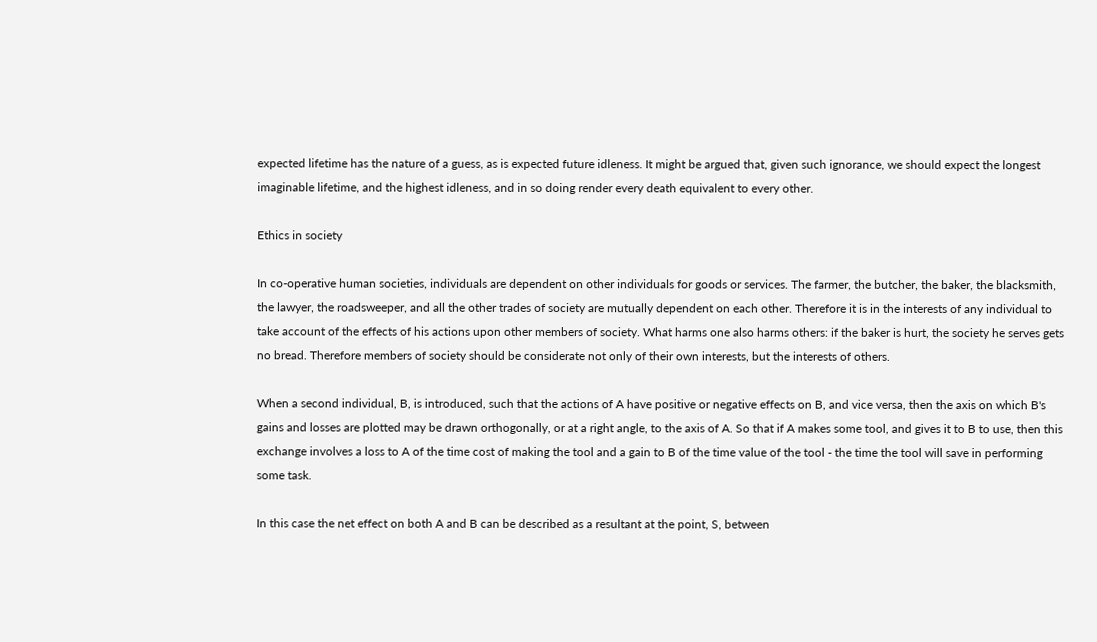expected lifetime has the nature of a guess, as is expected future idleness. It might be argued that, given such ignorance, we should expect the longest imaginable lifetime, and the highest idleness, and in so doing render every death equivalent to every other.

Ethics in society

In co-operative human societies, individuals are dependent on other individuals for goods or services. The farmer, the butcher, the baker, the blacksmith, the lawyer, the roadsweeper, and all the other trades of society are mutually dependent on each other. Therefore it is in the interests of any individual to take account of the effects of his actions upon other members of society. What harms one also harms others: if the baker is hurt, the society he serves gets no bread. Therefore members of society should be considerate not only of their own interests, but the interests of others.

When a second individual, B, is introduced, such that the actions of A have positive or negative effects on B, and vice versa, then the axis on which B's gains and losses are plotted may be drawn orthogonally, or at a right angle, to the axis of A. So that if A makes some tool, and gives it to B to use, then this exchange involves a loss to A of the time cost of making the tool and a gain to B of the time value of the tool - the time the tool will save in performing some task.

In this case the net effect on both A and B can be described as a resultant at the point, S, between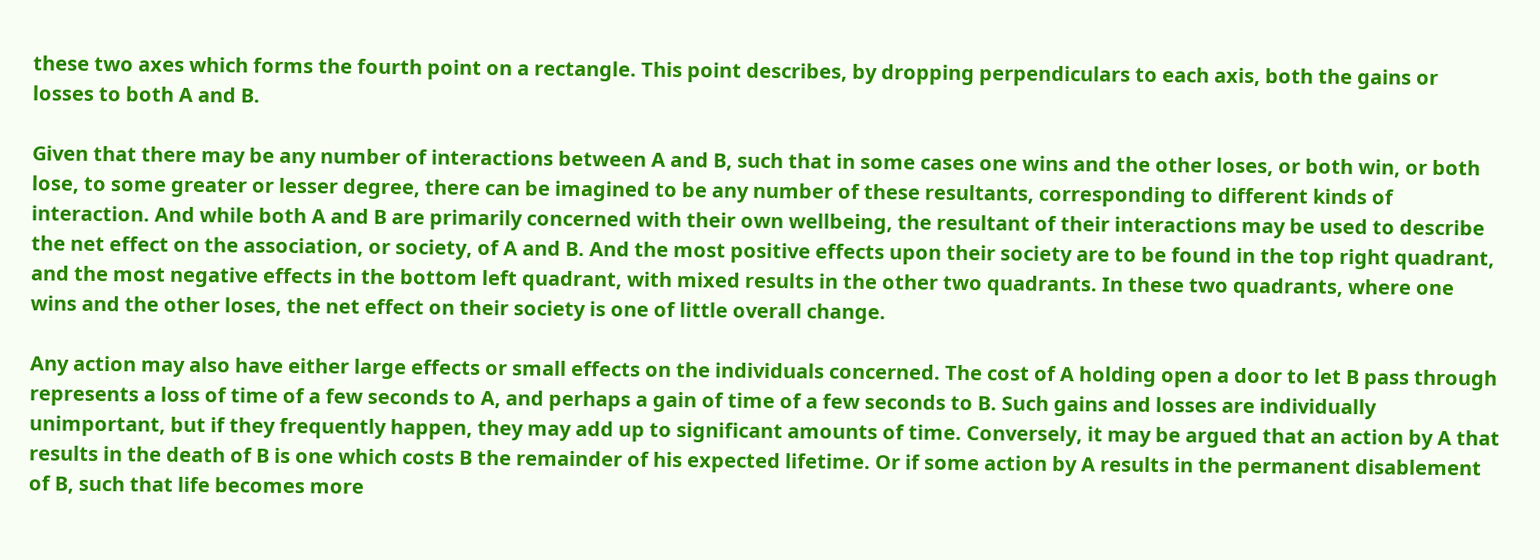these two axes which forms the fourth point on a rectangle. This point describes, by dropping perpendiculars to each axis, both the gains or losses to both A and B.

Given that there may be any number of interactions between A and B, such that in some cases one wins and the other loses, or both win, or both lose, to some greater or lesser degree, there can be imagined to be any number of these resultants, corresponding to different kinds of interaction. And while both A and B are primarily concerned with their own wellbeing, the resultant of their interactions may be used to describe the net effect on the association, or society, of A and B. And the most positive effects upon their society are to be found in the top right quadrant, and the most negative effects in the bottom left quadrant, with mixed results in the other two quadrants. In these two quadrants, where one wins and the other loses, the net effect on their society is one of little overall change.

Any action may also have either large effects or small effects on the individuals concerned. The cost of A holding open a door to let B pass through represents a loss of time of a few seconds to A, and perhaps a gain of time of a few seconds to B. Such gains and losses are individually unimportant, but if they frequently happen, they may add up to significant amounts of time. Conversely, it may be argued that an action by A that results in the death of B is one which costs B the remainder of his expected lifetime. Or if some action by A results in the permanent disablement of B, such that life becomes more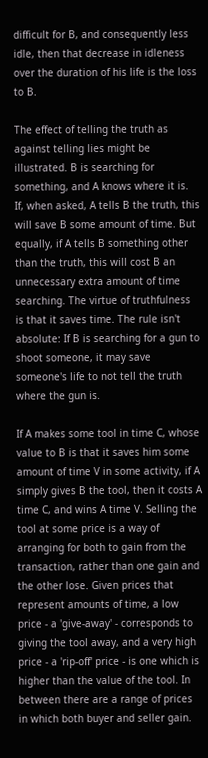difficult for B, and consequently less idle, then that decrease in idleness over the duration of his life is the loss to B.

The effect of telling the truth as against telling lies might be illustrated. B is searching for something, and A knows where it is. If, when asked, A tells B the truth, this will save B some amount of time. But equally, if A tells B something other than the truth, this will cost B an unnecessary extra amount of time searching. The virtue of truthfulness is that it saves time. The rule isn't absolute: If B is searching for a gun to shoot someone, it may save someone's life to not tell the truth where the gun is.

If A makes some tool in time C, whose value to B is that it saves him some amount of time V in some activity, if A simply gives B the tool, then it costs A time C, and wins A time V. Selling the tool at some price is a way of arranging for both to gain from the transaction, rather than one gain and the other lose. Given prices that represent amounts of time, a low price - a 'give-away' - corresponds to giving the tool away, and a very high price - a 'rip-off' price - is one which is higher than the value of the tool. In between there are a range of prices in which both buyer and seller gain.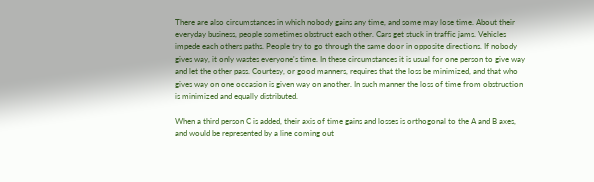There are also circumstances in which nobody gains any time, and some may lose time. About their everyday business, people sometimes obstruct each other. Cars get stuck in traffic jams. Vehicles impede each others paths. People try to go through the same door in opposite directions. If nobody gives way, it only wastes everyone's time. In these circumstances it is usual for one person to give way and let the other pass. Courtesy, or good manners, requires that the loss be minimized, and that who gives way on one occasion is given way on another. In such manner the loss of time from obstruction is minimized and equally distributed.

When a third person C is added, their axis of time gains and losses is orthogonal to the A and B axes, and would be represented by a line coming out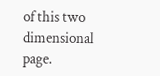of this two dimensional page.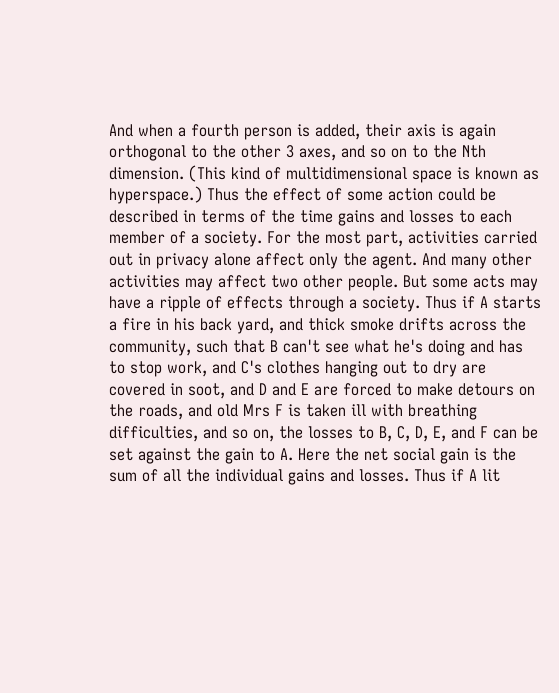And when a fourth person is added, their axis is again orthogonal to the other 3 axes, and so on to the Nth dimension. (This kind of multidimensional space is known as hyperspace.) Thus the effect of some action could be described in terms of the time gains and losses to each member of a society. For the most part, activities carried out in privacy alone affect only the agent. And many other activities may affect two other people. But some acts may have a ripple of effects through a society. Thus if A starts a fire in his back yard, and thick smoke drifts across the community, such that B can't see what he's doing and has to stop work, and C's clothes hanging out to dry are covered in soot, and D and E are forced to make detours on the roads, and old Mrs F is taken ill with breathing difficulties, and so on, the losses to B, C, D, E, and F can be set against the gain to A. Here the net social gain is the sum of all the individual gains and losses. Thus if A lit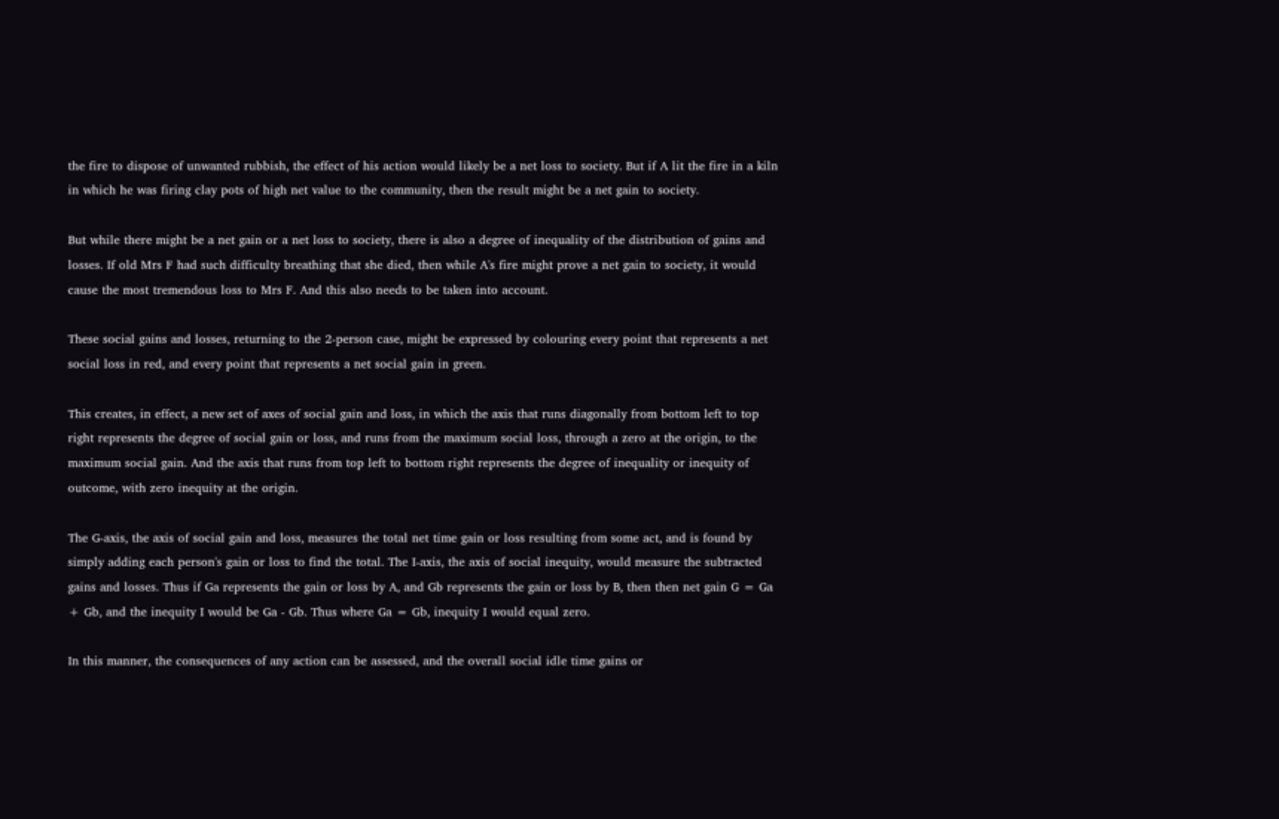the fire to dispose of unwanted rubbish, the effect of his action would likely be a net loss to society. But if A lit the fire in a kiln in which he was firing clay pots of high net value to the community, then the result might be a net gain to society.

But while there might be a net gain or a net loss to society, there is also a degree of inequality of the distribution of gains and losses. If old Mrs F had such difficulty breathing that she died, then while A's fire might prove a net gain to society, it would cause the most tremendous loss to Mrs F. And this also needs to be taken into account.

These social gains and losses, returning to the 2-person case, might be expressed by colouring every point that represents a net social loss in red, and every point that represents a net social gain in green.

This creates, in effect, a new set of axes of social gain and loss, in which the axis that runs diagonally from bottom left to top right represents the degree of social gain or loss, and runs from the maximum social loss, through a zero at the origin, to the maximum social gain. And the axis that runs from top left to bottom right represents the degree of inequality or inequity of outcome, with zero inequity at the origin.

The G-axis, the axis of social gain and loss, measures the total net time gain or loss resulting from some act, and is found by simply adding each person's gain or loss to find the total. The I-axis, the axis of social inequity, would measure the subtracted gains and losses. Thus if Ga represents the gain or loss by A, and Gb represents the gain or loss by B, then then net gain G = Ga + Gb, and the inequity I would be Ga - Gb. Thus where Ga = Gb, inequity I would equal zero.

In this manner, the consequences of any action can be assessed, and the overall social idle time gains or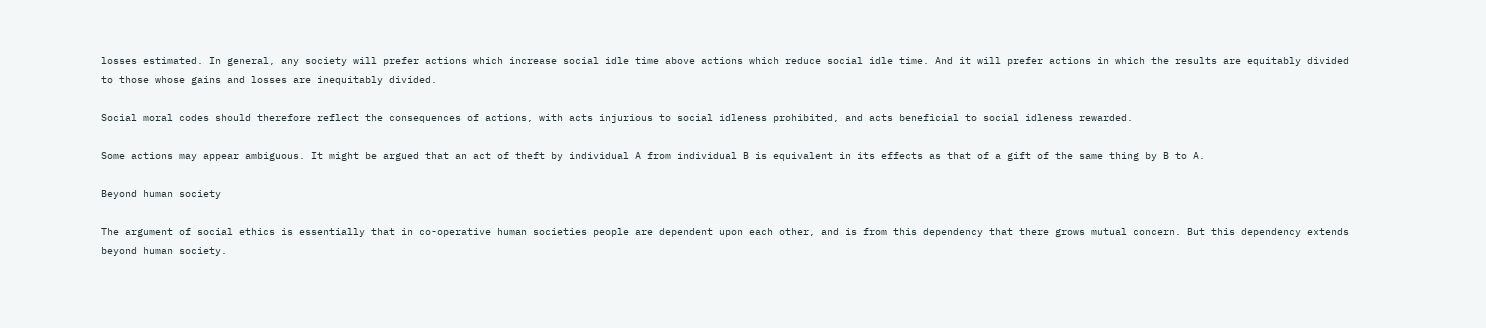losses estimated. In general, any society will prefer actions which increase social idle time above actions which reduce social idle time. And it will prefer actions in which the results are equitably divided to those whose gains and losses are inequitably divided.

Social moral codes should therefore reflect the consequences of actions, with acts injurious to social idleness prohibited, and acts beneficial to social idleness rewarded.

Some actions may appear ambiguous. It might be argued that an act of theft by individual A from individual B is equivalent in its effects as that of a gift of the same thing by B to A.

Beyond human society

The argument of social ethics is essentially that in co-operative human societies people are dependent upon each other, and is from this dependency that there grows mutual concern. But this dependency extends beyond human society.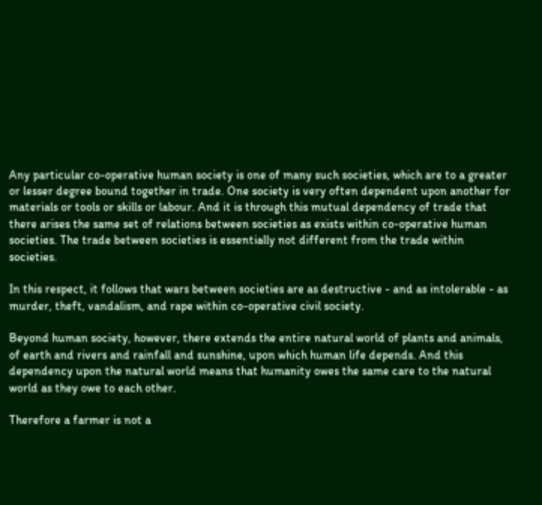Any particular co-operative human society is one of many such societies, which are to a greater or lesser degree bound together in trade. One society is very often dependent upon another for materials or tools or skills or labour. And it is through this mutual dependency of trade that there arises the same set of relations between societies as exists within co-operative human societies. The trade between societies is essentially not different from the trade within societies.

In this respect, it follows that wars between societies are as destructive - and as intolerable - as murder, theft, vandalism, and rape within co-operative civil society.

Beyond human society, however, there extends the entire natural world of plants and animals, of earth and rivers and rainfall and sunshine, upon which human life depends. And this dependency upon the natural world means that humanity owes the same care to the natural world as they owe to each other.

Therefore a farmer is not a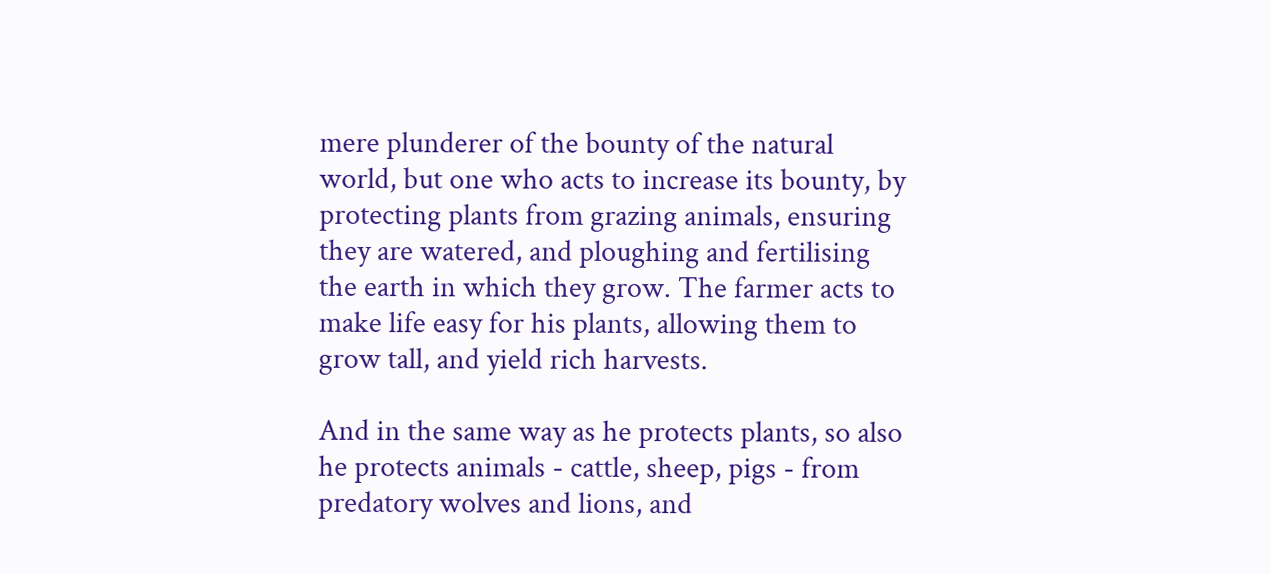mere plunderer of the bounty of the natural world, but one who acts to increase its bounty, by protecting plants from grazing animals, ensuring they are watered, and ploughing and fertilising the earth in which they grow. The farmer acts to make life easy for his plants, allowing them to grow tall, and yield rich harvests.

And in the same way as he protects plants, so also he protects animals - cattle, sheep, pigs - from predatory wolves and lions, and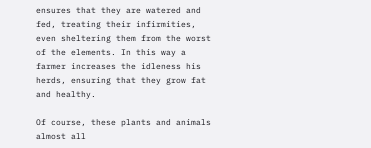ensures that they are watered and fed, treating their infirmities, even sheltering them from the worst of the elements. In this way a farmer increases the idleness his herds, ensuring that they grow fat and healthy.

Of course, these plants and animals almost all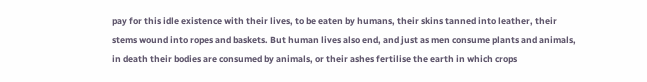pay for this idle existence with their lives, to be eaten by humans, their skins tanned into leather, their stems wound into ropes and baskets. But human lives also end, and just as men consume plants and animals, in death their bodies are consumed by animals, or their ashes fertilise the earth in which crops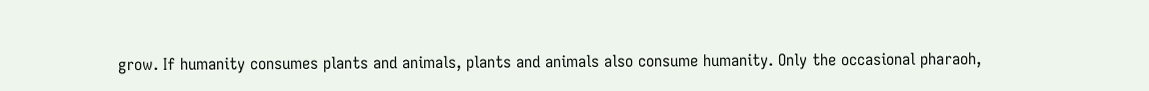grow. If humanity consumes plants and animals, plants and animals also consume humanity. Only the occasional pharaoh,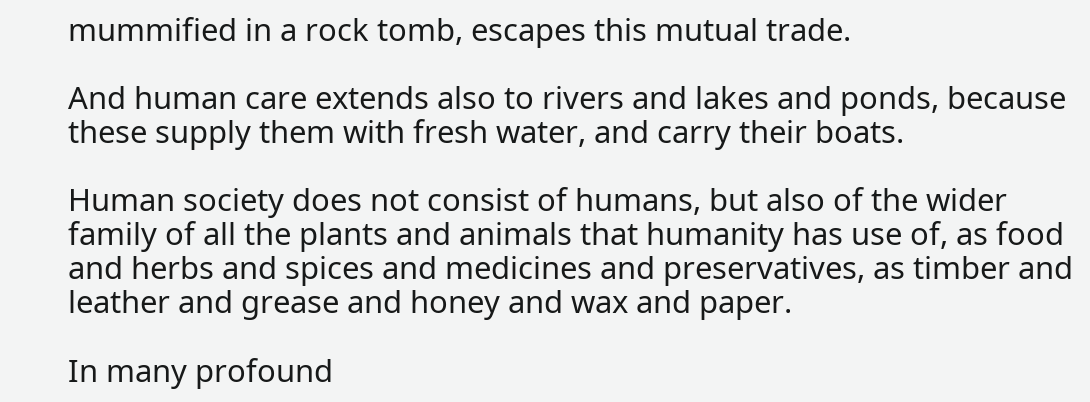mummified in a rock tomb, escapes this mutual trade.

And human care extends also to rivers and lakes and ponds, because these supply them with fresh water, and carry their boats.

Human society does not consist of humans, but also of the wider family of all the plants and animals that humanity has use of, as food and herbs and spices and medicines and preservatives, as timber and leather and grease and honey and wax and paper.

In many profound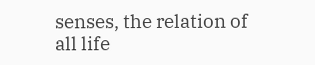senses, the relation of all life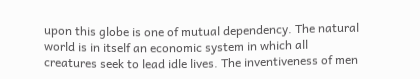upon this globe is one of mutual dependency. The natural world is in itself an economic system in which all creatures seek to lead idle lives. The inventiveness of men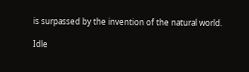is surpassed by the invention of the natural world.

Idle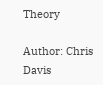Theory

Author: Chris Davis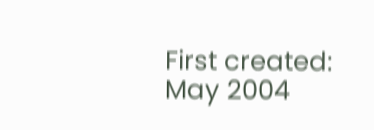First created: May 2004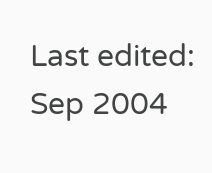Last edited: Sep 2004